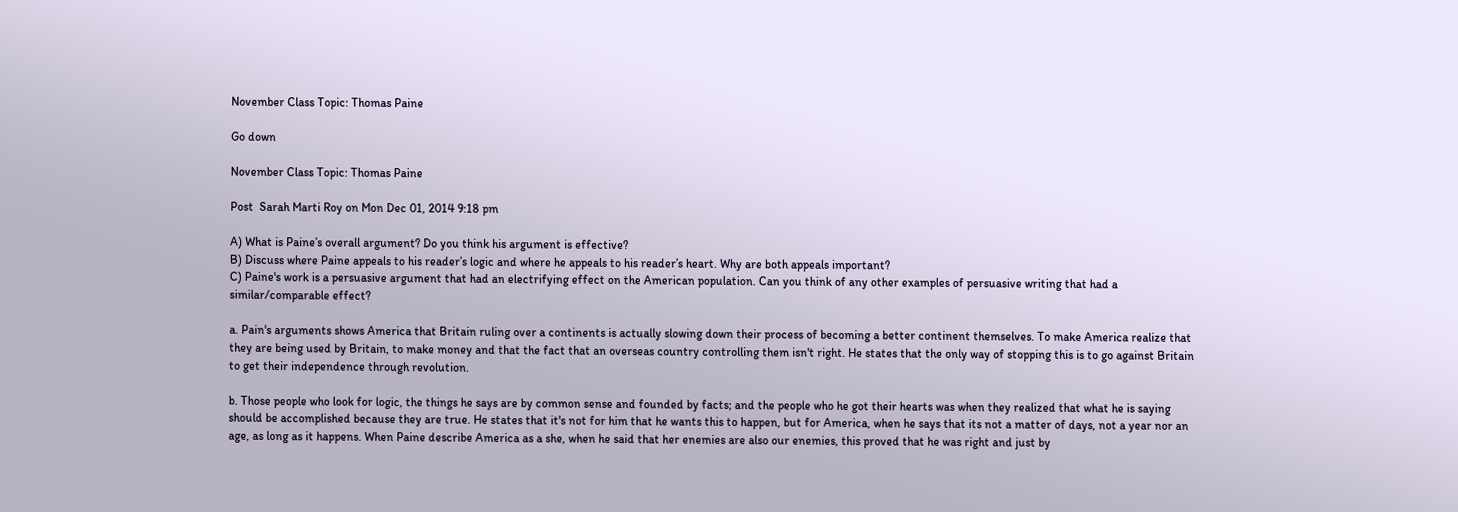November Class Topic: Thomas Paine

Go down

November Class Topic: Thomas Paine

Post  Sarah Marti Roy on Mon Dec 01, 2014 9:18 pm

A) What is Paine’s overall argument? Do you think his argument is effective?
B) Discuss where Paine appeals to his reader’s logic and where he appeals to his reader’s heart. Why are both appeals important?
C) Paine's work is a persuasive argument that had an electrifying effect on the American population. Can you think of any other examples of persuasive writing that had a similar/comparable effect?

a. Pain's arguments shows America that Britain ruling over a continents is actually slowing down their process of becoming a better continent themselves. To make America realize that they are being used by Britain, to make money and that the fact that an overseas country controlling them isn't right. He states that the only way of stopping this is to go against Britain to get their independence through revolution.

b. Those people who look for logic, the things he says are by common sense and founded by facts; and the people who he got their hearts was when they realized that what he is saying should be accomplished because they are true. He states that it's not for him that he wants this to happen, but for America, when he says that its not a matter of days, not a year nor an age, as long as it happens. When Paine describe America as a she, when he said that her enemies are also our enemies, this proved that he was right and just by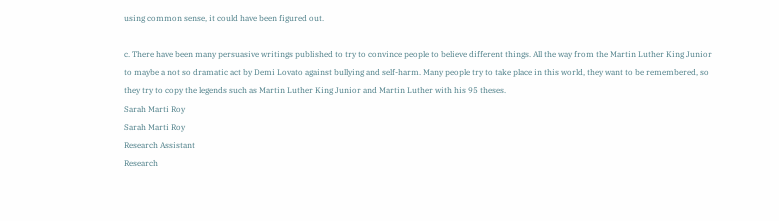using common sense, it could have been figured out.

c. There have been many persuasive writings published to try to convince people to believe different things. All the way from the Martin Luther King Junior to maybe a not so dramatic act by Demi Lovato against bullying and self-harm. Many people try to take place in this world, they want to be remembered, so they try to copy the legends such as Martin Luther King Junior and Martin Luther with his 95 theses.
Sarah Marti Roy
Sarah Marti Roy
Research Assistant
Research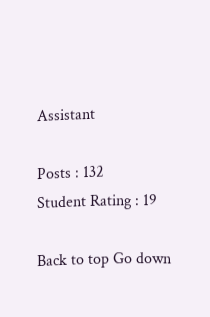Assistant

Posts : 132
Student Rating : 19

Back to top Go down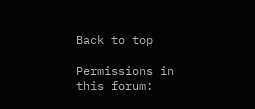Back to top

Permissions in this forum: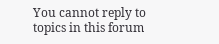You cannot reply to topics in this forum